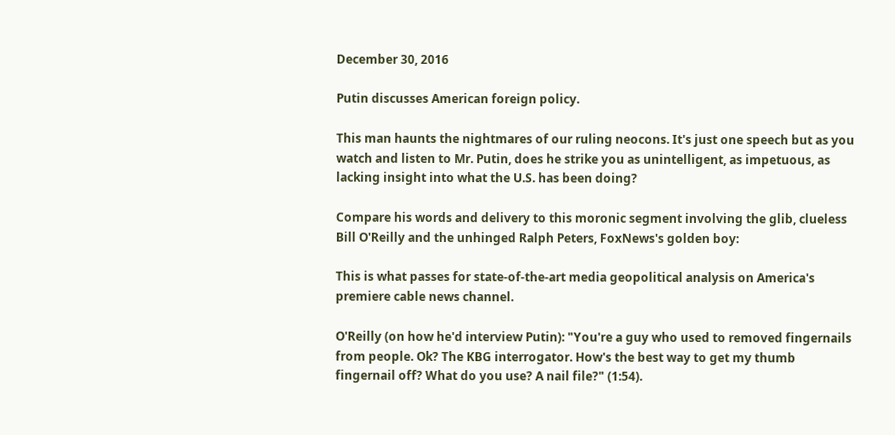December 30, 2016

Putin discusses American foreign policy.

This man haunts the nightmares of our ruling neocons. It's just one speech but as you watch and listen to Mr. Putin, does he strike you as unintelligent, as impetuous, as lacking insight into what the U.S. has been doing?

Compare his words and delivery to this moronic segment involving the glib, clueless Bill O'Reilly and the unhinged Ralph Peters, FoxNews's golden boy:

This is what passes for state-of-the-art media geopolitical analysis on America's premiere cable news channel.

O'Reilly (on how he'd interview Putin): "You're a guy who used to removed fingernails from people. Ok? The KBG interrogator. How's the best way to get my thumb fingernail off? What do you use? A nail file?" (1:54).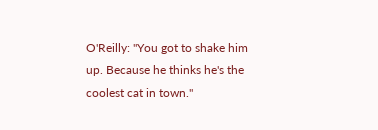O'Reilly: "You got to shake him up. Because he thinks he's the coolest cat in town."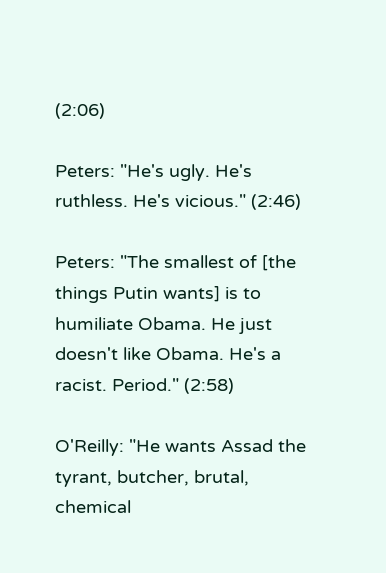(2:06)

Peters: "He's ugly. He's ruthless. He's vicious." (2:46)

Peters: "The smallest of [the things Putin wants] is to humiliate Obama. He just doesn't like Obama. He's a racist. Period." (2:58)

O'Reilly: "He wants Assad the tyrant, butcher, brutal, chemical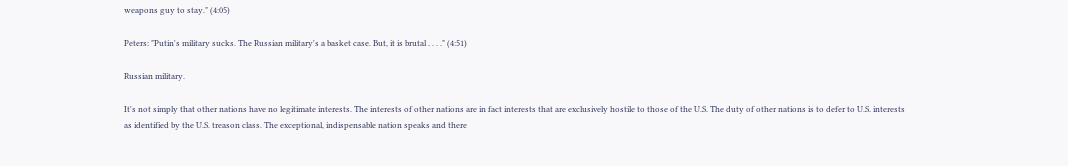weapons guy to stay." (4:05)

Peters: "Putin's military sucks. The Russian military's a basket case. But, it is brutal . . . ." (4:51)

Russian military.

It's not simply that other nations have no legitimate interests. The interests of other nations are in fact interests that are exclusively hostile to those of the U.S. The duty of other nations is to defer to U.S. interests as identified by the U.S. treason class. The exceptional, indispensable nation speaks and there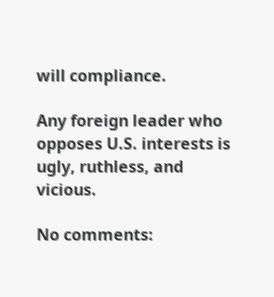will compliance.

Any foreign leader who opposes U.S. interests is ugly, ruthless, and vicious.

No comments: